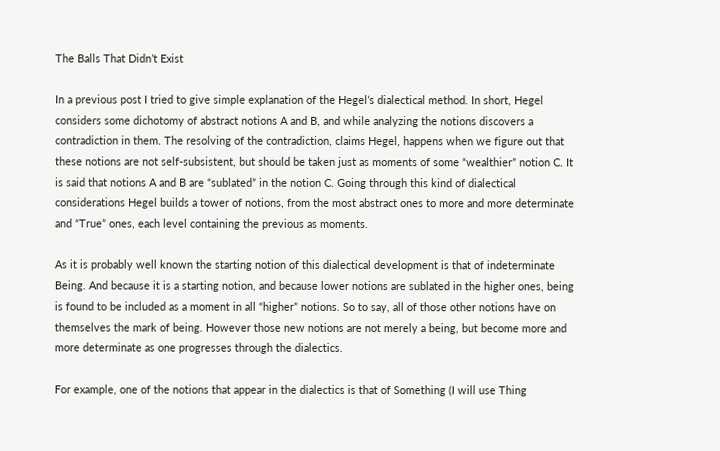The Balls That Didn’t Exist

In a previous post I tried to give simple explanation of the Hegel’s dialectical method. In short, Hegel considers some dichotomy of abstract notions A and B, and while analyzing the notions discovers a contradiction in them. The resolving of the contradiction, claims Hegel, happens when we figure out that these notions are not self-subsistent, but should be taken just as moments of some “wealthier” notion C. It is said that notions A and B are “sublated” in the notion C. Going through this kind of dialectical considerations Hegel builds a tower of notions, from the most abstract ones to more and more determinate and “True” ones, each level containing the previous as moments.

As it is probably well known the starting notion of this dialectical development is that of indeterminate Being. And because it is a starting notion, and because lower notions are sublated in the higher ones, being is found to be included as a moment in all “higher” notions. So to say, all of those other notions have on themselves the mark of being. However those new notions are not merely a being, but become more and more determinate as one progresses through the dialectics.

For example, one of the notions that appear in the dialectics is that of Something (I will use Thing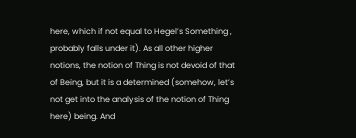here, which if not equal to Hegel’s Something , probably falls under it). As all other higher notions, the notion of Thing is not devoid of that of Being, but it is a determined (somehow, let’s not get into the analysis of the notion of Thing here) being. And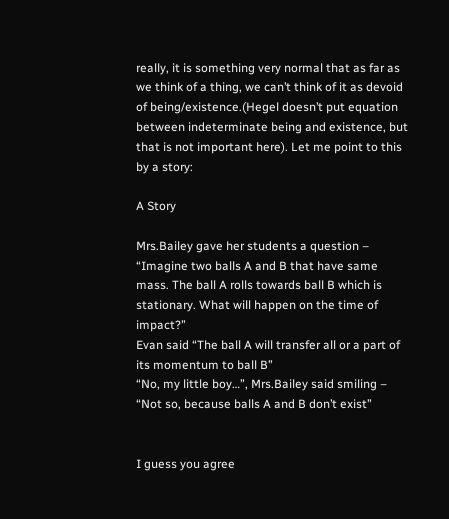really, it is something very normal that as far as we think of a thing, we can’t think of it as devoid of being/existence.(Hegel doesn’t put equation between indeterminate being and existence, but that is not important here). Let me point to this by a story:

A Story

Mrs.Bailey gave her students a question – “Imagine two balls A and B that have same mass. The ball A rolls towards ball B which is stationary. What will happen on the time of impact?”
Evan said “The ball A will transfer all or a part of its momentum to ball B”
“No, my little boy…”, Mrs.Bailey said smiling – “Not so, because balls A and B don’t exist”


I guess you agree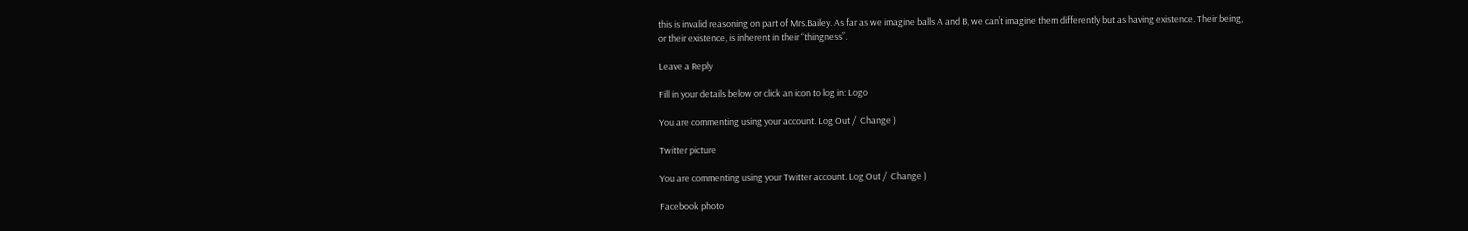this is invalid reasoning on part of Mrs.Bailey. As far as we imagine balls A and B, we can’t imagine them differently but as having existence. Their being, or their existence, is inherent in their “thingness”.

Leave a Reply

Fill in your details below or click an icon to log in: Logo

You are commenting using your account. Log Out /  Change )

Twitter picture

You are commenting using your Twitter account. Log Out /  Change )

Facebook photo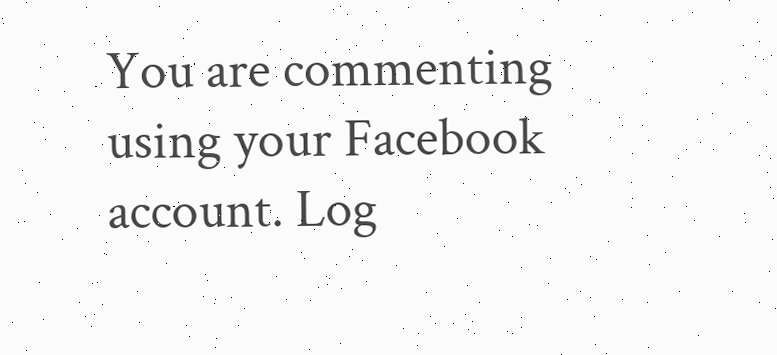You are commenting using your Facebook account. Log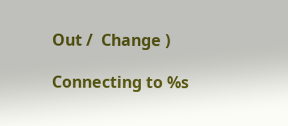Out /  Change )

Connecting to %s